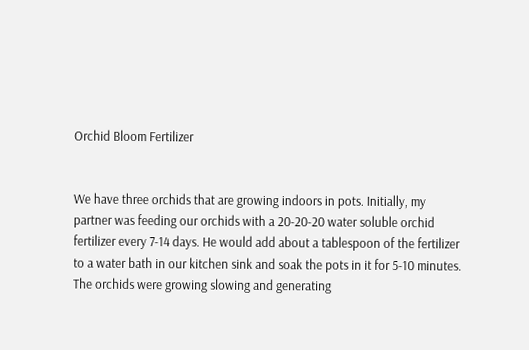Orchid Bloom Fertilizer


We have three orchids that are growing indoors in pots. Initially, my partner was feeding our orchids with a 20-20-20 water soluble orchid fertilizer every 7-14 days. He would add about a tablespoon of the fertilizer to a water bath in our kitchen sink and soak the pots in it for 5-10 minutes. The orchids were growing slowing and generating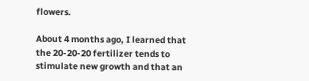flowers.

About 4 months ago, I learned that the 20-20-20 fertilizer tends to stimulate new growth and that an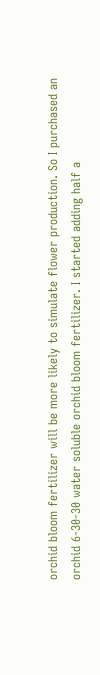orchid bloom fertilizer will be more likely to simulate flower production. So I purchased an orchid 6-30-30 water soluble orchid bloom fertilizer. I started adding half a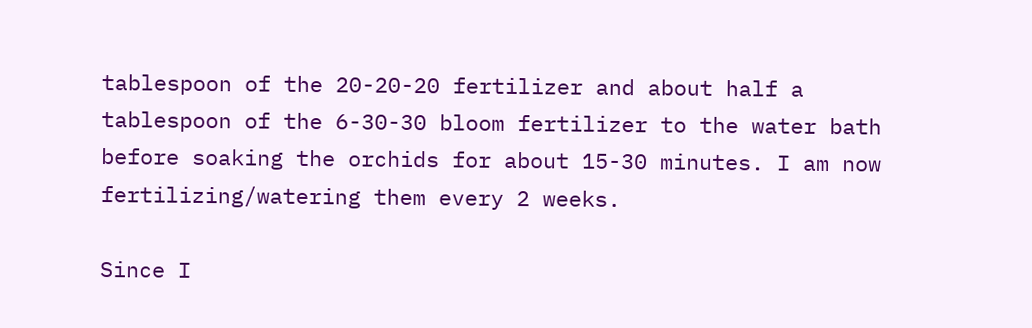tablespoon of the 20-20-20 fertilizer and about half a tablespoon of the 6-30-30 bloom fertilizer to the water bath before soaking the orchids for about 15-30 minutes. I am now fertilizing/watering them every 2 weeks.

Since I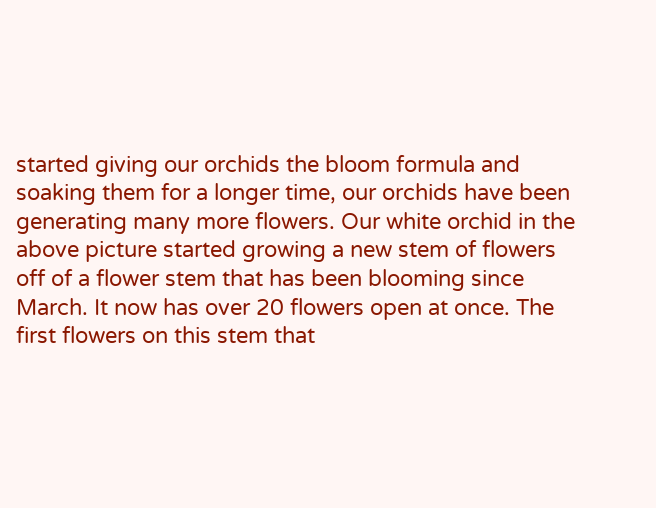started giving our orchids the bloom formula and soaking them for a longer time, our orchids have been generating many more flowers. Our white orchid in the above picture started growing a new stem of flowers off of a flower stem that has been blooming since March. It now has over 20 flowers open at once. The first flowers on this stem that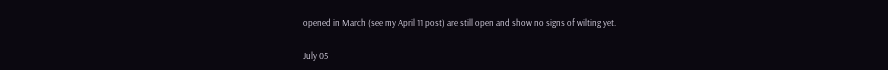opened in March (see my April 11 post) are still open and show no signs of wilting yet.

July 05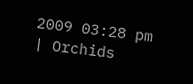2009 03:28 pm | Orchids